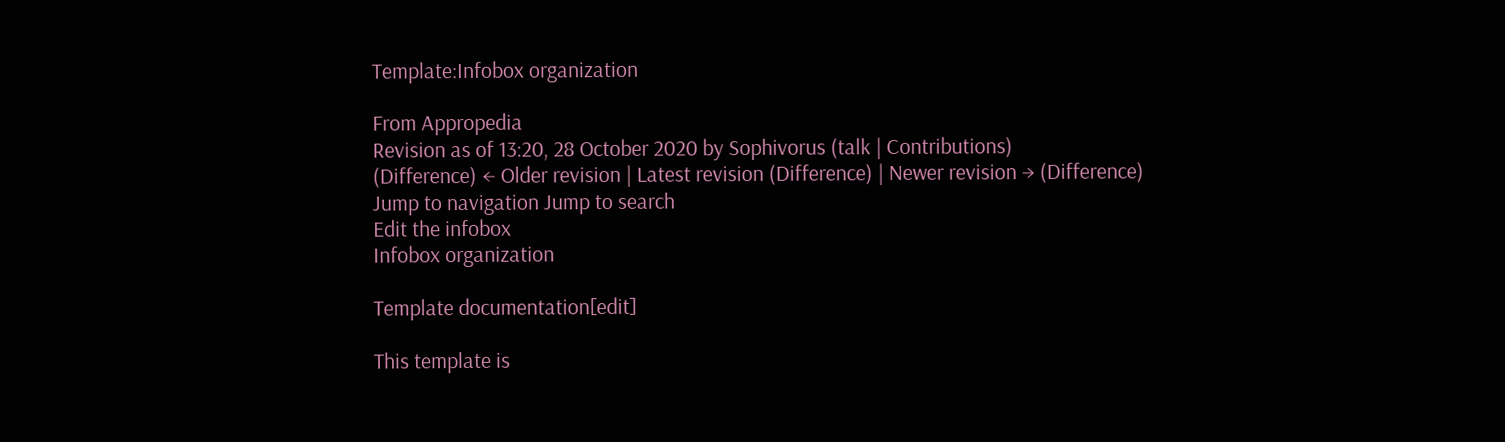Template:Infobox organization

From Appropedia
Revision as of 13:20, 28 October 2020 by Sophivorus (talk | Contributions)
(Difference) ← Older revision | Latest revision (Difference) | Newer revision → (Difference)
Jump to navigation Jump to search
Edit the infobox
Infobox organization

Template documentation[edit]

This template is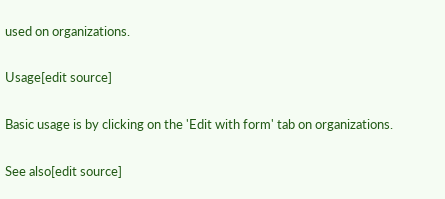used on organizations.

Usage[edit source]

Basic usage is by clicking on the 'Edit with form' tab on organizations.

See also[edit source]